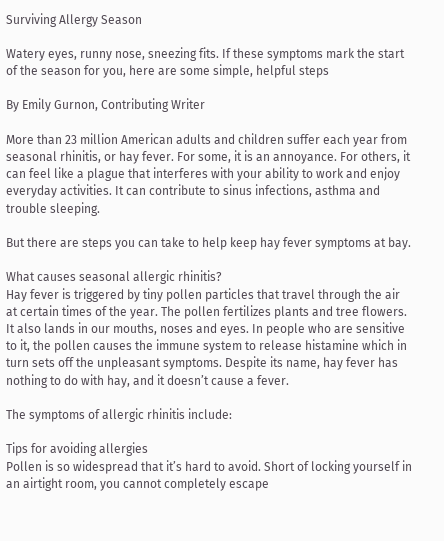Surviving Allergy Season

Watery eyes, runny nose, sneezing fits. If these symptoms mark the start of the season for you, here are some simple, helpful steps

By Emily Gurnon, Contributing Writer

More than 23 million American adults and children suffer each year from seasonal rhinitis, or hay fever. For some, it is an annoyance. For others, it can feel like a plague that interferes with your ability to work and enjoy everyday activities. It can contribute to sinus infections, asthma and trouble sleeping.

But there are steps you can take to help keep hay fever symptoms at bay.

What causes seasonal allergic rhinitis?
Hay fever is triggered by tiny pollen particles that travel through the air at certain times of the year. The pollen fertilizes plants and tree flowers. It also lands in our mouths, noses and eyes. In people who are sensitive to it, the pollen causes the immune system to release histamine which in turn sets off the unpleasant symptoms. Despite its name, hay fever has nothing to do with hay, and it doesn’t cause a fever.

The symptoms of allergic rhinitis include:

Tips for avoiding allergies
Pollen is so widespread that it’s hard to avoid. Short of locking yourself in an airtight room, you cannot completely escape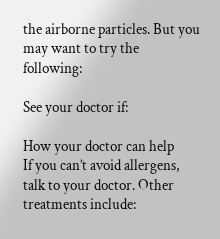the airborne particles. But you may want to try the following:

See your doctor if:

How your doctor can help
If you can’t avoid allergens, talk to your doctor. Other treatments include: